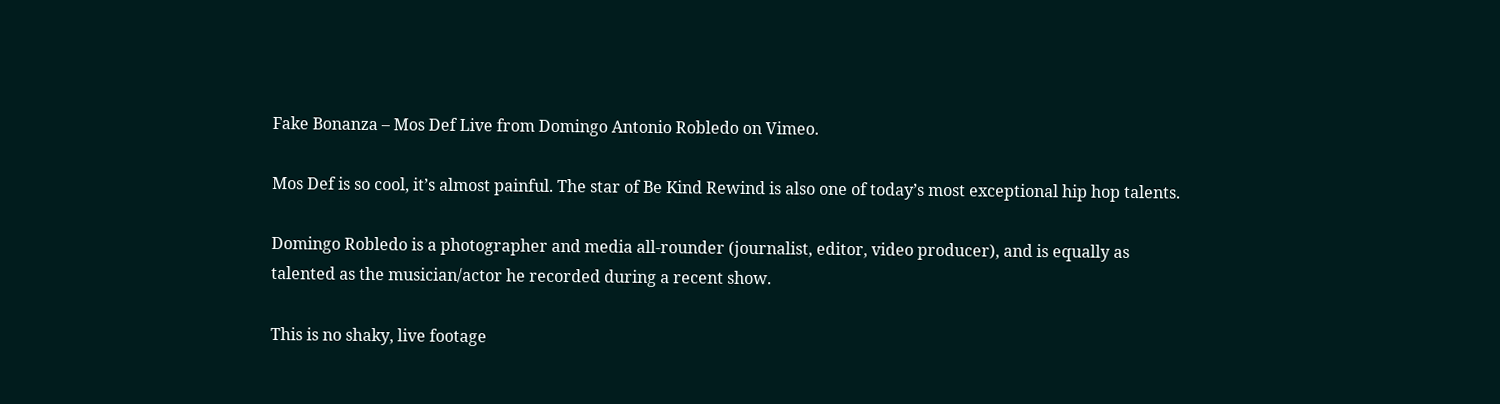Fake Bonanza – Mos Def Live from Domingo Antonio Robledo on Vimeo.

Mos Def is so cool, it’s almost painful. The star of Be Kind Rewind is also one of today’s most exceptional hip hop talents.

Domingo Robledo is a photographer and media all-rounder (journalist, editor, video producer), and is equally as talented as the musician/actor he recorded during a recent show.

This is no shaky, live footage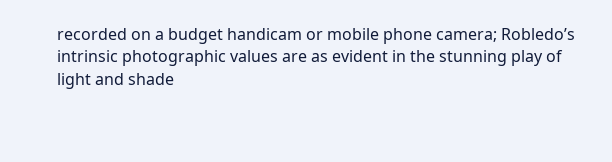recorded on a budget handicam or mobile phone camera; Robledo’s intrinsic photographic values are as evident in the stunning play of light and shade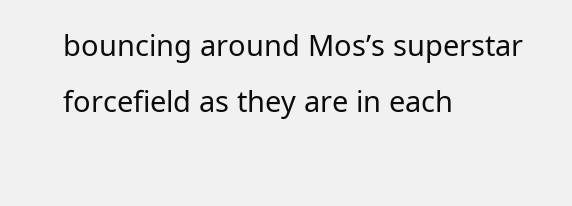bouncing around Mos’s superstar forcefield as they are in each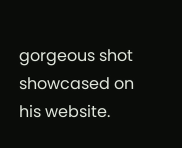gorgeous shot showcased on his website.